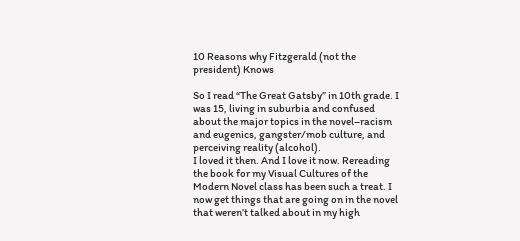10 Reasons why Fitzgerald (not the president) Knows

So I read “The Great Gatsby” in 10th grade. I was 15, living in suburbia and confused about the major topics in the novel–racism and eugenics, gangster/mob culture, and perceiving reality (alcohol).
I loved it then. And I love it now. Rereading the book for my Visual Cultures of the Modern Novel class has been such a treat. I now get things that are going on in the novel that weren’t talked about in my high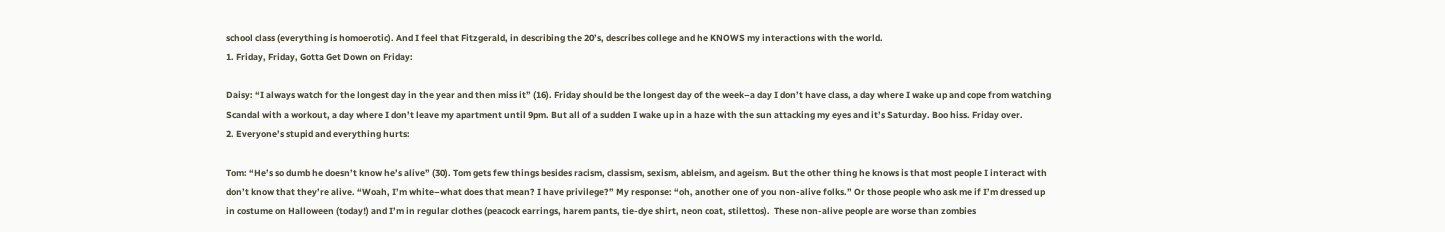school class (everything is homoerotic). And I feel that Fitzgerald, in describing the 20’s, describes college and he KNOWS my interactions with the world.
1. Friday, Friday, Gotta Get Down on Friday:

Daisy: “I always watch for the longest day in the year and then miss it” (16). Friday should be the longest day of the week–a day I don’t have class, a day where I wake up and cope from watching Scandal with a workout, a day where I don’t leave my apartment until 9pm. But all of a sudden I wake up in a haze with the sun attacking my eyes and it’s Saturday. Boo hiss. Friday over.
2. Everyone’s stupid and everything hurts:

Tom: “He’s so dumb he doesn’t know he’s alive” (30). Tom gets few things besides racism, classism, sexism, ableism, and ageism. But the other thing he knows is that most people I interact with don’t know that they’re alive. “Woah, I’m white–what does that mean? I have privilege?” My response: “oh, another one of you non-alive folks.” Or those people who ask me if I’m dressed up in costume on Halloween (today!) and I’m in regular clothes (peacock earrings, harem pants, tie-dye shirt, neon coat, stilettos).  These non-alive people are worse than zombies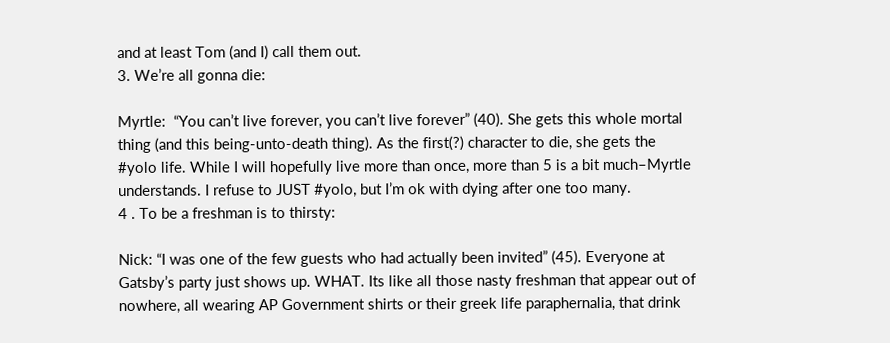and at least Tom (and I) call them out.
3. We’re all gonna die:

Myrtle:  “You can’t live forever, you can’t live forever” (40). She gets this whole mortal thing (and this being-unto-death thing). As the first(?) character to die, she gets the #yolo life. While I will hopefully live more than once, more than 5 is a bit much–Myrtle understands. I refuse to JUST #yolo, but I’m ok with dying after one too many.
4 . To be a freshman is to thirsty:

Nick: “I was one of the few guests who had actually been invited” (45). Everyone at Gatsby’s party just shows up. WHAT. Its like all those nasty freshman that appear out of nowhere, all wearing AP Government shirts or their greek life paraphernalia, that drink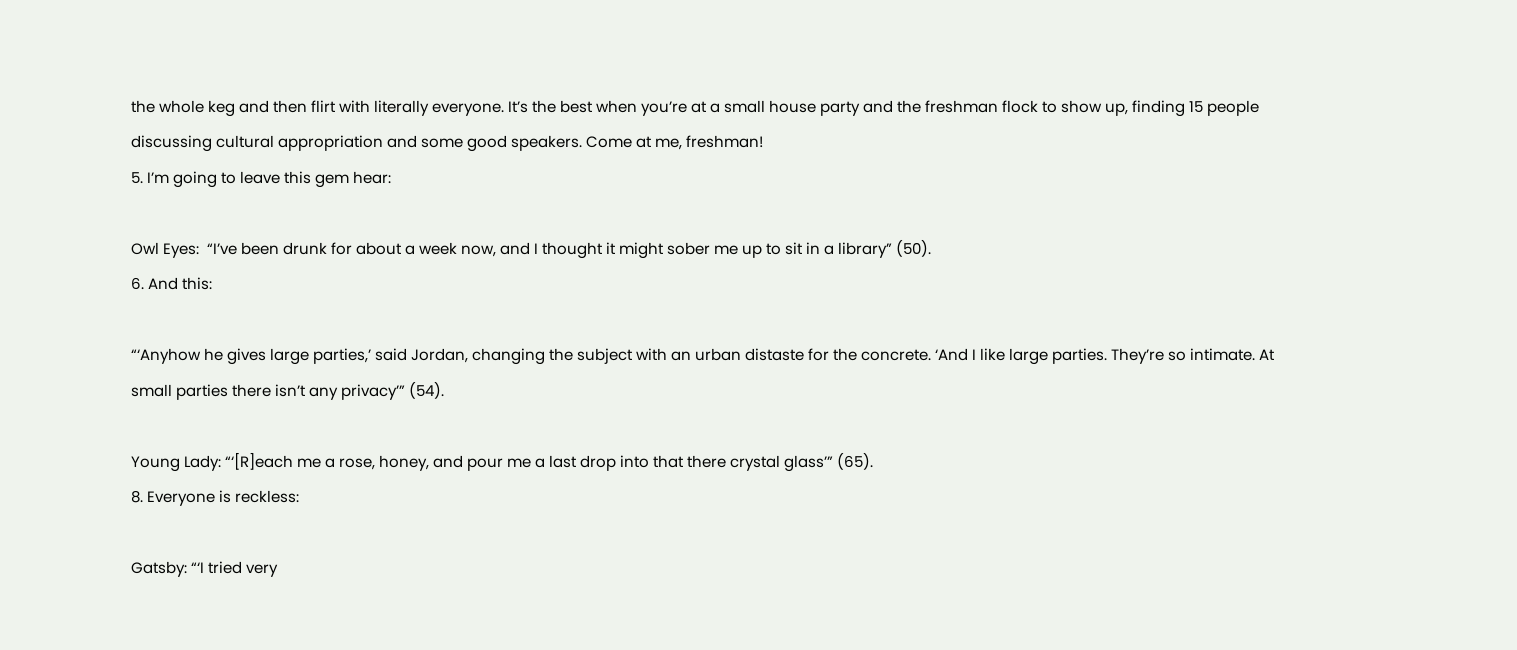the whole keg and then flirt with literally everyone. It’s the best when you’re at a small house party and the freshman flock to show up, finding 15 people discussing cultural appropriation and some good speakers. Come at me, freshman!
5. I’m going to leave this gem hear:

Owl Eyes:  “I’ve been drunk for about a week now, and I thought it might sober me up to sit in a library” (50).
6. And this:

“‘Anyhow he gives large parties,’ said Jordan, changing the subject with an urban distaste for the concrete. ‘And I like large parties. They’re so intimate. At small parties there isn’t any privacy’” (54).

Young Lady: “‘[R]each me a rose, honey, and pour me a last drop into that there crystal glass’” (65).
8. Everyone is reckless:

Gatsby: “‘I tried very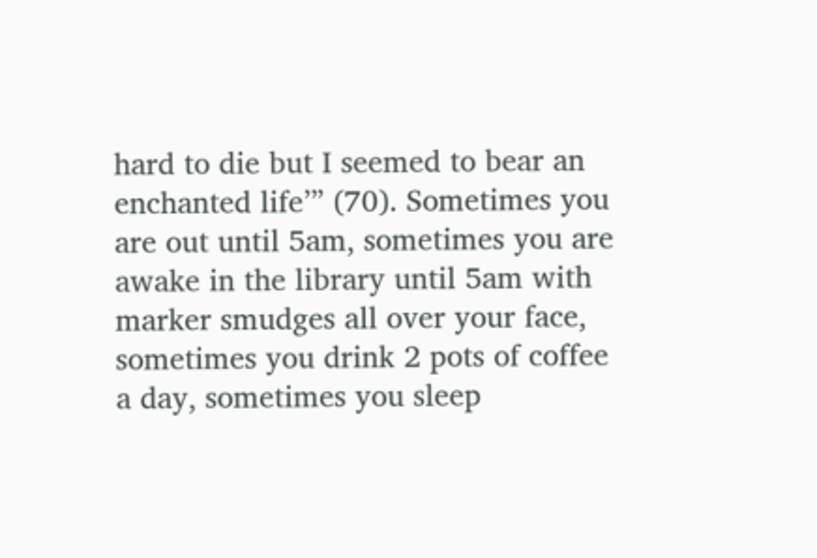hard to die but I seemed to bear an enchanted life’” (70). Sometimes you are out until 5am, sometimes you are awake in the library until 5am with marker smudges all over your face, sometimes you drink 2 pots of coffee a day, sometimes you sleep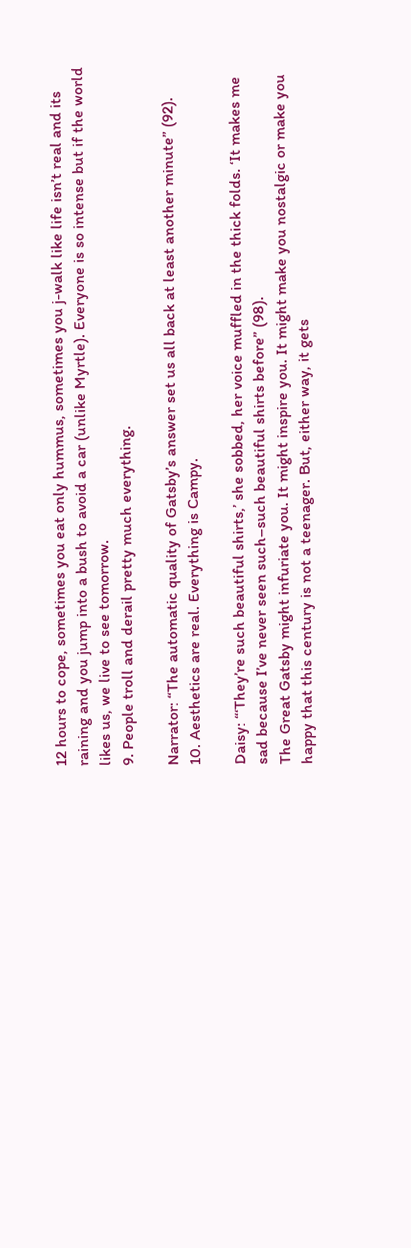12 hours to cope, sometimes you eat only hummus, sometimes you j-walk like life isn’t real and its raining and you jump into a bush to avoid a car (unlike Myrtle). Everyone is so intense but if the world likes us, we live to see tomorrow.
9. People troll and derail pretty much everything.

Narrator: “The automatic quality of Gatsby’s answer set us all back at least another minute” (92).
10. Aesthetics are real. Everything is Campy.

Daisy: “‘They’re such beautiful shirts,’ she sobbed, her voice muffled in the thick folds. ‘It makes me sad because I’ve never seen such–such beautiful shirts before” (98).
The Great Gatsby might infuriate you. It might inspire you. It might make you nostalgic or make you happy that this century is not a teenager. But, either way, it gets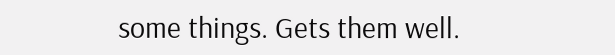some things. Gets them well.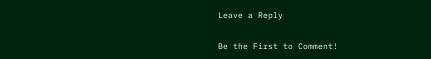Leave a Reply

Be the First to Comment!